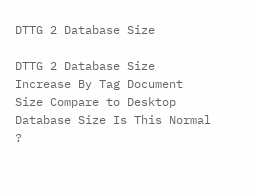DTTG 2 Database Size

DTTG 2 Database Size Increase By Tag Document Size Compare to Desktop Database Size Is This Normal ?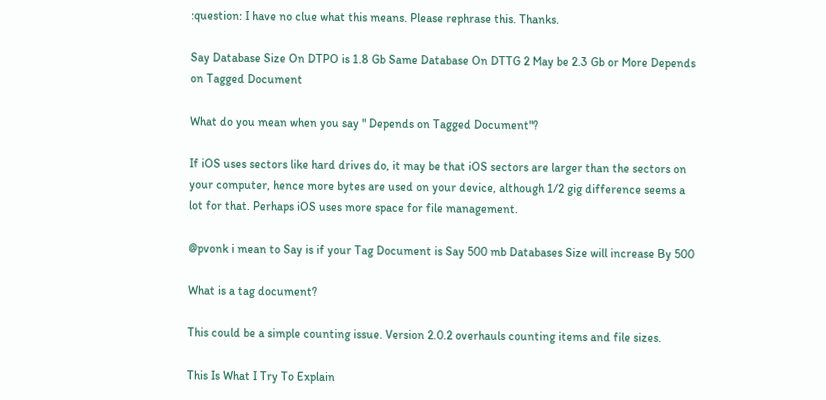:question: I have no clue what this means. Please rephrase this. Thanks.

Say Database Size On DTPO is 1.8 Gb Same Database On DTTG 2 May be 2.3 Gb or More Depends on Tagged Document

What do you mean when you say " Depends on Tagged Document"?

If iOS uses sectors like hard drives do, it may be that iOS sectors are larger than the sectors on your computer, hence more bytes are used on your device, although 1/2 gig difference seems a lot for that. Perhaps iOS uses more space for file management.

@pvonk i mean to Say is if your Tag Document is Say 500 mb Databases Size will increase By 500

What is a tag document?

This could be a simple counting issue. Version 2.0.2 overhauls counting items and file sizes.

This Is What I Try To Explain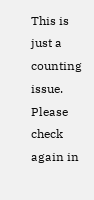This is just a counting issue. Please check again in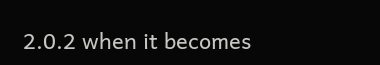2.0.2 when it becomes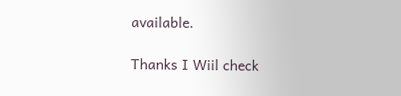available.

Thanks I Wiil check